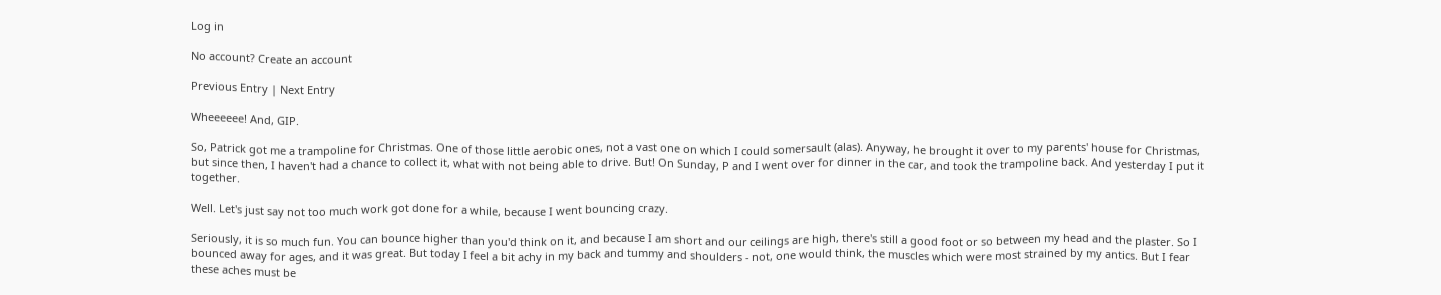Log in

No account? Create an account

Previous Entry | Next Entry

Wheeeeee! And, GIP.

So, Patrick got me a trampoline for Christmas. One of those little aerobic ones, not a vast one on which I could somersault (alas). Anyway, he brought it over to my parents' house for Christmas, but since then, I haven't had a chance to collect it, what with not being able to drive. But! On Sunday, P and I went over for dinner in the car, and took the trampoline back. And yesterday I put it together.

Well. Let's just say not too much work got done for a while, because I went bouncing crazy.

Seriously, it is so much fun. You can bounce higher than you'd think on it, and because I am short and our ceilings are high, there's still a good foot or so between my head and the plaster. So I bounced away for ages, and it was great. But today I feel a bit achy in my back and tummy and shoulders - not, one would think, the muscles which were most strained by my antics. But I fear these aches must be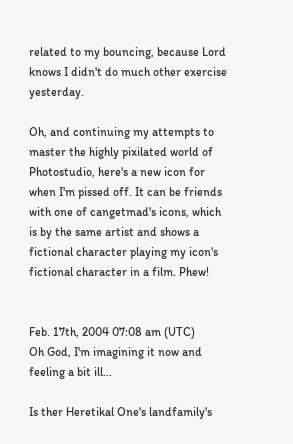related to my bouncing, because Lord knows I didn't do much other exercise yesterday.

Oh, and continuing my attempts to master the highly pixilated world of Photostudio, here's a new icon for when I'm pissed off. It can be friends with one of cangetmad's icons, which is by the same artist and shows a fictional character playing my icon's fictional character in a film. Phew!


Feb. 17th, 2004 07:08 am (UTC)
Oh God, I'm imagining it now and feeling a bit ill...

Is ther Heretikal One's landfamily's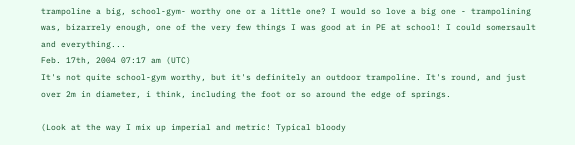trampoline a big, school-gym- worthy one or a little one? I would so love a big one - trampolining was, bizarrely enough, one of the very few things I was good at in PE at school! I could somersault and everything...
Feb. 17th, 2004 07:17 am (UTC)
It's not quite school-gym worthy, but it's definitely an outdoor trampoline. It's round, and just over 2m in diameter, i think, including the foot or so around the edge of springs.

(Look at the way I mix up imperial and metric! Typical bloody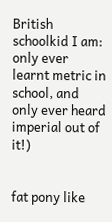British schoolkid I am: only ever learnt metric in school, and only ever heard imperial out of it!)


fat pony like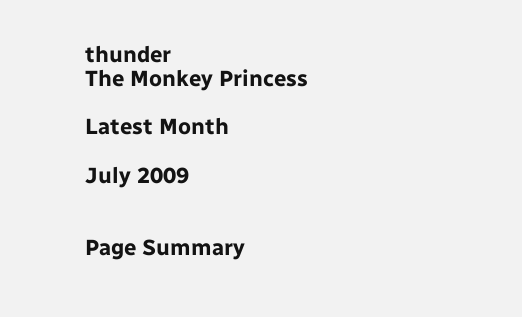thunder
The Monkey Princess

Latest Month

July 2009


Page Summary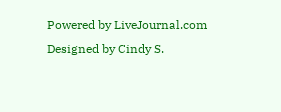Powered by LiveJournal.com
Designed by Cindy S.